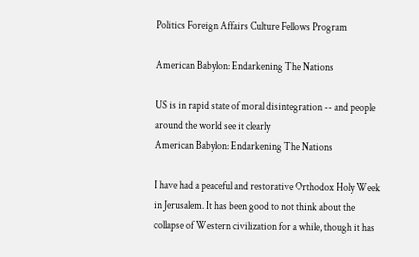Politics Foreign Affairs Culture Fellows Program

American Babylon: Endarkening The Nations

US is in rapid state of moral disintegration -- and people around the world see it clearly
American Babylon: Endarkening The Nations

I have had a peaceful and restorative Orthodox Holy Week in Jerusalem. It has been good to not think about the collapse of Western civilization for a while, though it has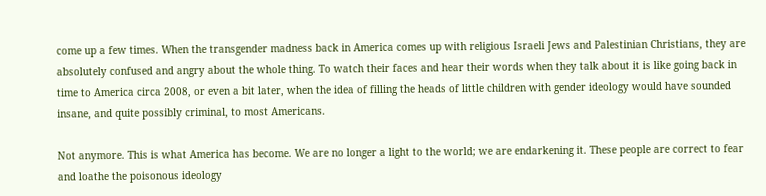come up a few times. When the transgender madness back in America comes up with religious Israeli Jews and Palestinian Christians, they are absolutely confused and angry about the whole thing. To watch their faces and hear their words when they talk about it is like going back in time to America circa 2008, or even a bit later, when the idea of filling the heads of little children with gender ideology would have sounded insane, and quite possibly criminal, to most Americans.

Not anymore. This is what America has become. We are no longer a light to the world; we are endarkening it. These people are correct to fear and loathe the poisonous ideology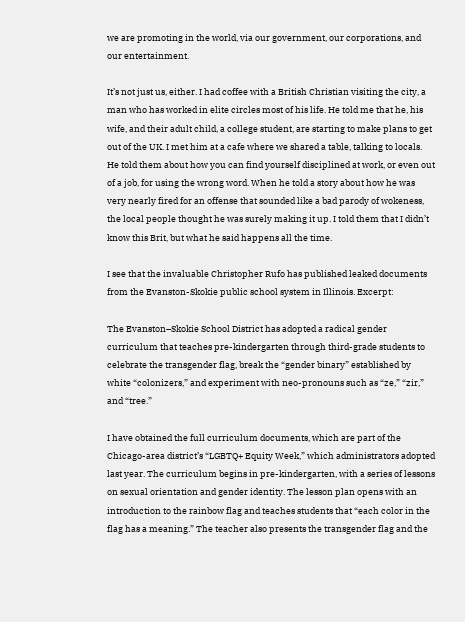we are promoting in the world, via our government, our corporations, and our entertainment.

It’s not just us, either. I had coffee with a British Christian visiting the city, a man who has worked in elite circles most of his life. He told me that he, his wife, and their adult child, a college student, are starting to make plans to get out of the UK. I met him at a cafe where we shared a table, talking to locals. He told them about how you can find yourself disciplined at work, or even out of a job, for using the wrong word. When he told a story about how he was very nearly fired for an offense that sounded like a bad parody of wokeness, the local people thought he was surely making it up. I told them that I didn’t know this Brit, but what he said happens all the time.

I see that the invaluable Christopher Rufo has published leaked documents from the Evanston-Skokie public school system in Illinois. Excerpt:

The Evanston–Skokie School District has adopted a radical gender curriculum that teaches pre-kindergarten through third-grade students to celebrate the transgender flag, break the “gender binary” established by white “colonizers,” and experiment with neo-pronouns such as “ze,” “zir,” and “tree.”

I have obtained the full curriculum documents, which are part of the Chicago-area district’s “LGBTQ+ Equity Week,” which administrators adopted last year. The curriculum begins in pre-kindergarten, with a series of lessons on sexual orientation and gender identity. The lesson plan opens with an introduction to the rainbow flag and teaches students that “each color in the flag has a meaning.” The teacher also presents the transgender flag and the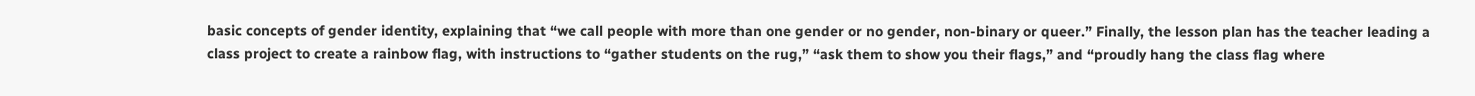basic concepts of gender identity, explaining that “we call people with more than one gender or no gender, non-binary or queer.” Finally, the lesson plan has the teacher leading a class project to create a rainbow flag, with instructions to “gather students on the rug,” “ask them to show you their flags,” and “proudly hang the class flag where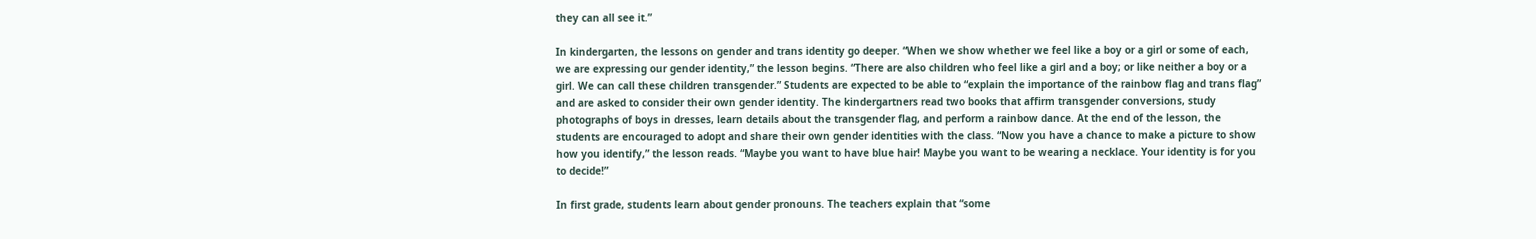they can all see it.”

In kindergarten, the lessons on gender and trans identity go deeper. “When we show whether we feel like a boy or a girl or some of each, we are expressing our gender identity,” the lesson begins. “There are also children who feel like a girl and a boy; or like neither a boy or a girl. We can call these children transgender.” Students are expected to be able to “explain the importance of the rainbow flag and trans flag” and are asked to consider their own gender identity. The kindergartners read two books that affirm transgender conversions, study photographs of boys in dresses, learn details about the transgender flag, and perform a rainbow dance. At the end of the lesson, the students are encouraged to adopt and share their own gender identities with the class. “Now you have a chance to make a picture to show how you identify,” the lesson reads. “Maybe you want to have blue hair! Maybe you want to be wearing a necklace. Your identity is for you to decide!”

In first grade, students learn about gender pronouns. The teachers explain that “some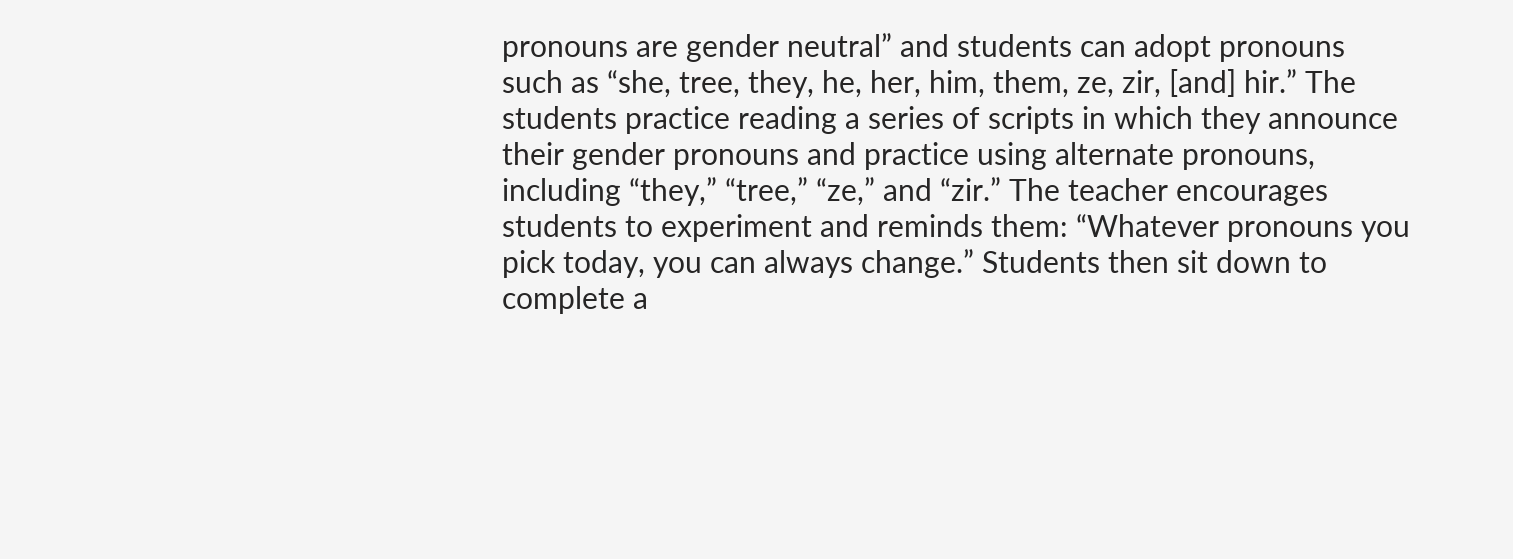pronouns are gender neutral” and students can adopt pronouns such as “she, tree, they, he, her, him, them, ze, zir, [and] hir.” The students practice reading a series of scripts in which they announce their gender pronouns and practice using alternate pronouns, including “they,” “tree,” “ze,” and “zir.” The teacher encourages students to experiment and reminds them: “Whatever pronouns you pick today, you can always change.” Students then sit down to complete a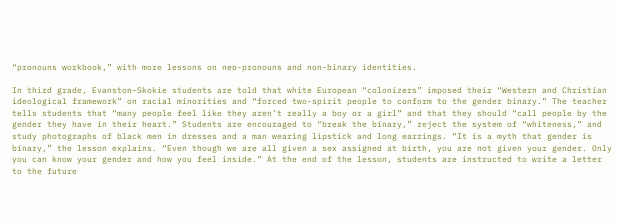“pronouns workbook,” with more lessons on neo-pronouns and non-binary identities.

In third grade, Evanston–Skokie students are told that white European “colonizers” imposed their “Western and Christian ideological framework” on racial minorities and “forced two-spirit people to conform to the gender binary.” The teacher tells students that “many people feel like they aren’t really a boy or a girl” and that they should “call people by the gender they have in their heart.” Students are encouraged to “break the binary,” reject the system of “whiteness,” and study photographs of black men in dresses and a man wearing lipstick and long earrings. “It is a myth that gender is binary,” the lesson explains. “Even though we are all given a sex assigned at birth, you are not given your gender. Only you can know your gender and how you feel inside.” At the end of the lesson, students are instructed to write a letter to the future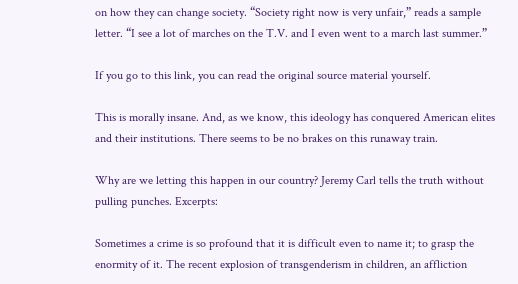on how they can change society. “Society right now is very unfair,” reads a sample letter. “I see a lot of marches on the T.V. and I even went to a march last summer.”

If you go to this link, you can read the original source material yourself.

This is morally insane. And, as we know, this ideology has conquered American elites and their institutions. There seems to be no brakes on this runaway train.

Why are we letting this happen in our country? Jeremy Carl tells the truth without pulling punches. Excerpts:

Sometimes a crime is so profound that it is difficult even to name it; to grasp the enormity of it. The recent explosion of transgenderism in children, an affliction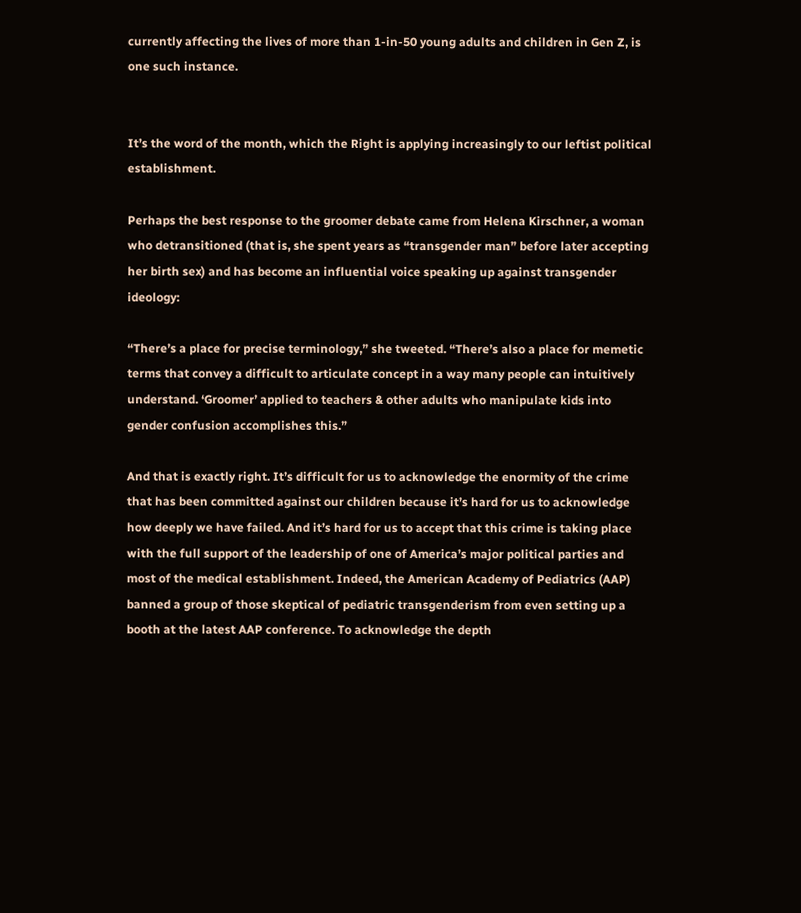currently affecting the lives of more than 1-in-50 young adults and children in Gen Z, is one such instance.


It’s the word of the month, which the Right is applying increasingly to our leftist political establishment.

Perhaps the best response to the groomer debate came from Helena Kirschner, a woman who detransitioned (that is, she spent years as “transgender man” before later accepting her birth sex) and has become an influential voice speaking up against transgender ideology:

“There’s a place for precise terminology,” she tweeted. “There’s also a place for memetic terms that convey a difficult to articulate concept in a way many people can intuitively understand. ‘Groomer’ applied to teachers & other adults who manipulate kids into gender confusion accomplishes this.”

And that is exactly right. It’s difficult for us to acknowledge the enormity of the crime that has been committed against our children because it’s hard for us to acknowledge how deeply we have failed. And it’s hard for us to accept that this crime is taking place with the full support of the leadership of one of America’s major political parties and most of the medical establishment. Indeed, the American Academy of Pediatrics (AAP) banned a group of those skeptical of pediatric transgenderism from even setting up a booth at the latest AAP conference. To acknowledge the depth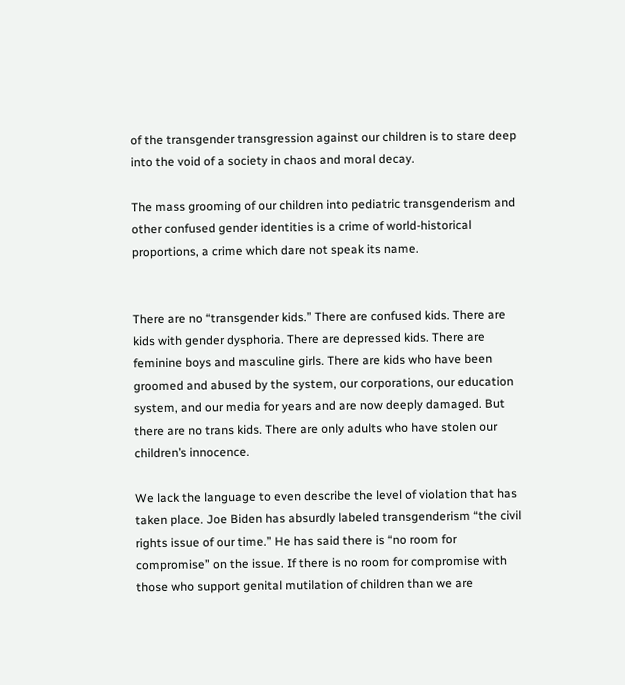of the transgender transgression against our children is to stare deep into the void of a society in chaos and moral decay.

The mass grooming of our children into pediatric transgenderism and other confused gender identities is a crime of world-historical proportions, a crime which dare not speak its name.


There are no “transgender kids.” There are confused kids. There are kids with gender dysphoria. There are depressed kids. There are feminine boys and masculine girls. There are kids who have been groomed and abused by the system, our corporations, our education system, and our media for years and are now deeply damaged. But there are no trans kids. There are only adults who have stolen our children’s innocence.

We lack the language to even describe the level of violation that has taken place. Joe Biden has absurdly labeled transgenderism “the civil rights issue of our time.” He has said there is “no room for compromise” on the issue. If there is no room for compromise with those who support genital mutilation of children than we are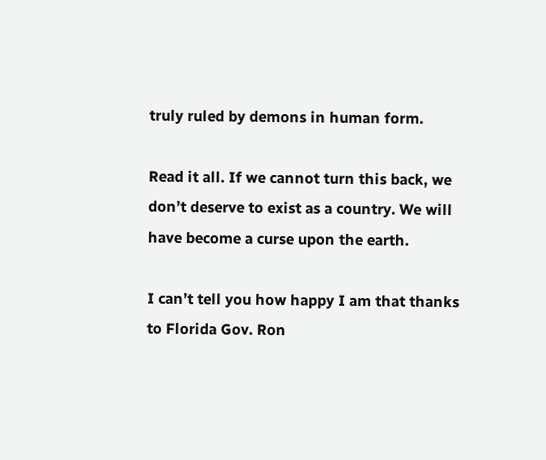truly ruled by demons in human form.

Read it all. If we cannot turn this back, we don’t deserve to exist as a country. We will have become a curse upon the earth.

I can’t tell you how happy I am that thanks to Florida Gov. Ron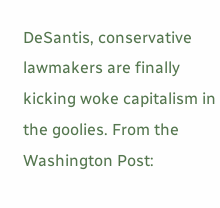DeSantis, conservative lawmakers are finally kicking woke capitalism in the goolies. From the Washington Post: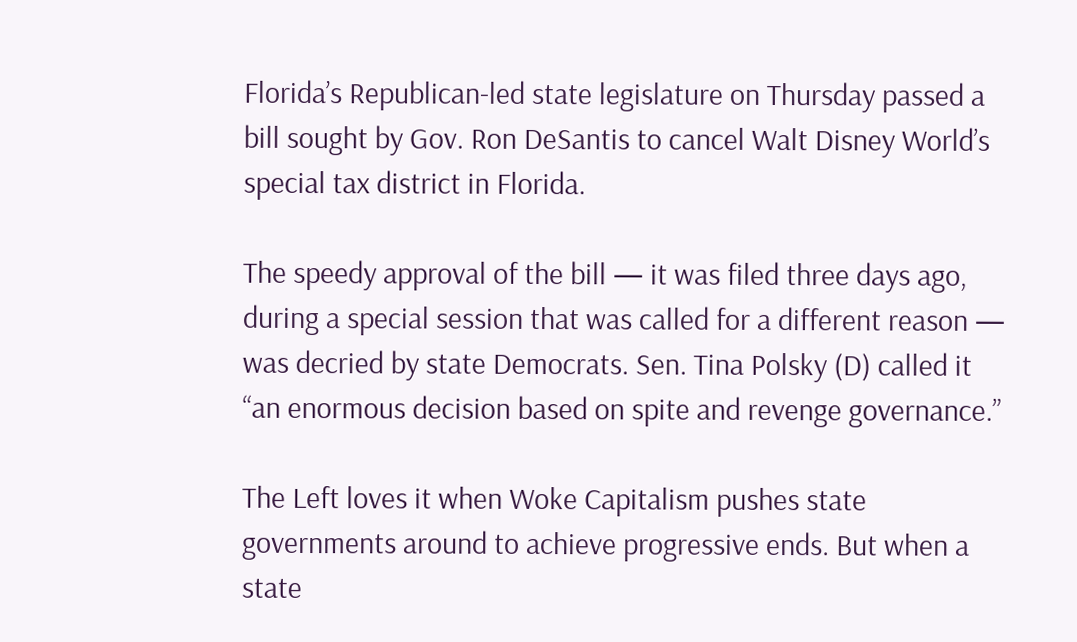Florida’s Republican-led state legislature on Thursday passed a bill sought by Gov. Ron DeSantis to cancel Walt Disney World’s special tax district in Florida.

The speedy approval of the bill — it was filed three days ago, during a special session that was called for a different reason — was decried by state Democrats. Sen. Tina Polsky (D) called it “an enormous decision based on spite and revenge governance.”

The Left loves it when Woke Capitalism pushes state governments around to achieve progressive ends. But when a state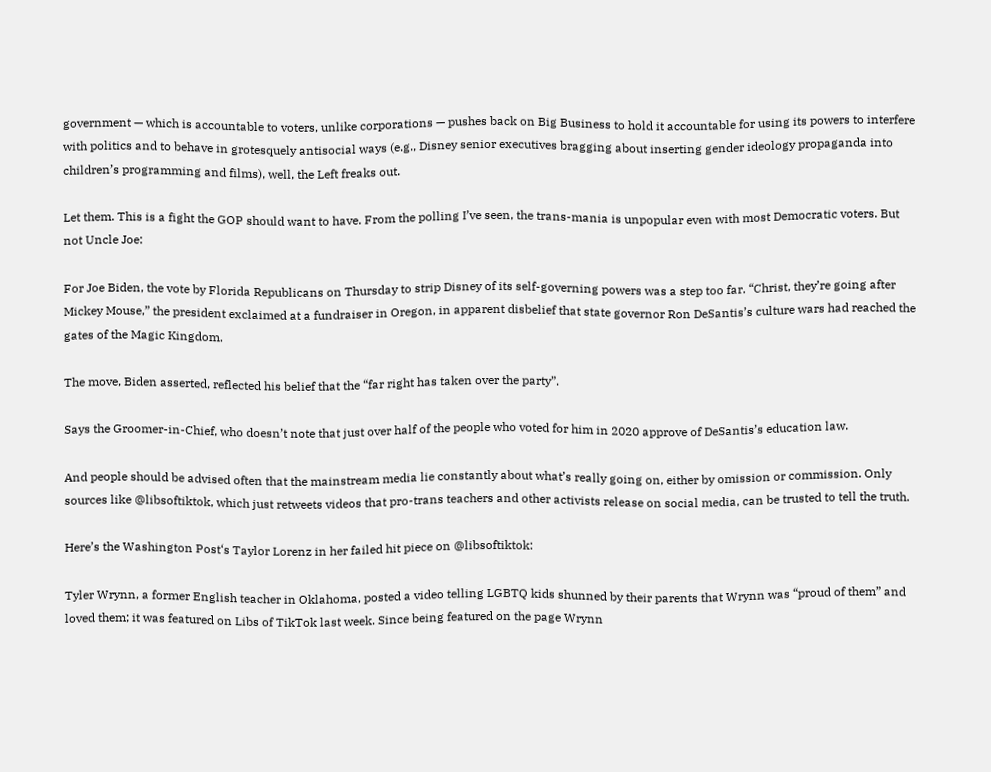government — which is accountable to voters, unlike corporations — pushes back on Big Business to hold it accountable for using its powers to interfere with politics and to behave in grotesquely antisocial ways (e.g., Disney senior executives bragging about inserting gender ideology propaganda into children’s programming and films), well, the Left freaks out.

Let them. This is a fight the GOP should want to have. From the polling I’ve seen, the trans-mania is unpopular even with most Democratic voters. But not Uncle Joe:

For Joe Biden, the vote by Florida Republicans on Thursday to strip Disney of its self-governing powers was a step too far. “Christ, they’re going after Mickey Mouse,” the president exclaimed at a fundraiser in Oregon, in apparent disbelief that state governor Ron DeSantis’s culture wars had reached the gates of the Magic Kingdom.

The move, Biden asserted, reflected his belief that the “far right has taken over the party”.

Says the Groomer-in-Chief, who doesn’t note that just over half of the people who voted for him in 2020 approve of DeSantis’s education law.

And people should be advised often that the mainstream media lie constantly about what’s really going on, either by omission or commission. Only sources like @libsoftiktok, which just retweets videos that pro-trans teachers and other activists release on social media, can be trusted to tell the truth.

Here’s the Washington Post‘s Taylor Lorenz in her failed hit piece on @libsoftiktok:

Tyler Wrynn, a former English teacher in Oklahoma, posted a video telling LGBTQ kids shunned by their parents that Wrynn was “proud of them” and loved them; it was featured on Libs of TikTok last week. Since being featured on the page Wrynn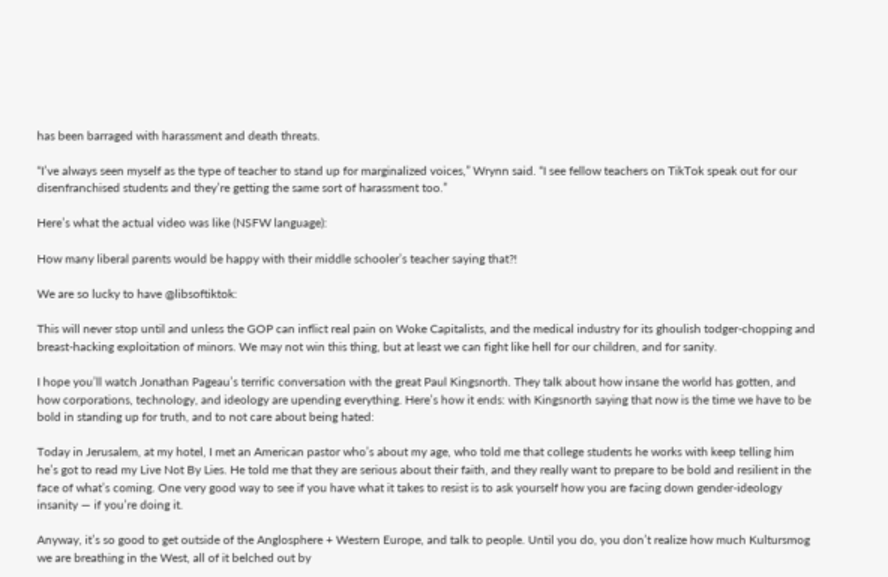has been barraged with harassment and death threats.

“I’ve always seen myself as the type of teacher to stand up for marginalized voices,” Wrynn said. “I see fellow teachers on TikTok speak out for our disenfranchised students and they’re getting the same sort of harassment too.”

Here’s what the actual video was like (NSFW language):

How many liberal parents would be happy with their middle schooler’s teacher saying that?!

We are so lucky to have @libsoftiktok:

This will never stop until and unless the GOP can inflict real pain on Woke Capitalists, and the medical industry for its ghoulish todger-chopping and breast-hacking exploitation of minors. We may not win this thing, but at least we can fight like hell for our children, and for sanity.

I hope you’ll watch Jonathan Pageau’s terrific conversation with the great Paul Kingsnorth. They talk about how insane the world has gotten, and how corporations, technology, and ideology are upending everything. Here’s how it ends: with Kingsnorth saying that now is the time we have to be bold in standing up for truth, and to not care about being hated:

Today in Jerusalem, at my hotel, I met an American pastor who’s about my age, who told me that college students he works with keep telling him he’s got to read my Live Not By Lies. He told me that they are serious about their faith, and they really want to prepare to be bold and resilient in the face of what’s coming. One very good way to see if you have what it takes to resist is to ask yourself how you are facing down gender-ideology insanity — if you’re doing it.

Anyway, it’s so good to get outside of the Anglosphere + Western Europe, and talk to people. Until you do, you don’t realize how much Kultursmog we are breathing in the West, all of it belched out by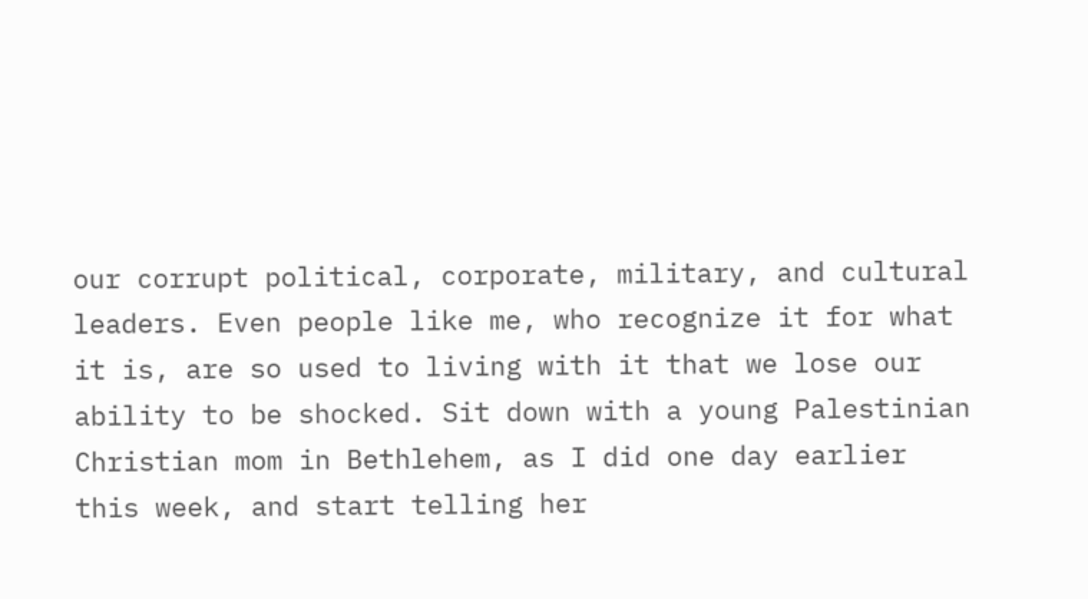our corrupt political, corporate, military, and cultural leaders. Even people like me, who recognize it for what it is, are so used to living with it that we lose our ability to be shocked. Sit down with a young Palestinian Christian mom in Bethlehem, as I did one day earlier this week, and start telling her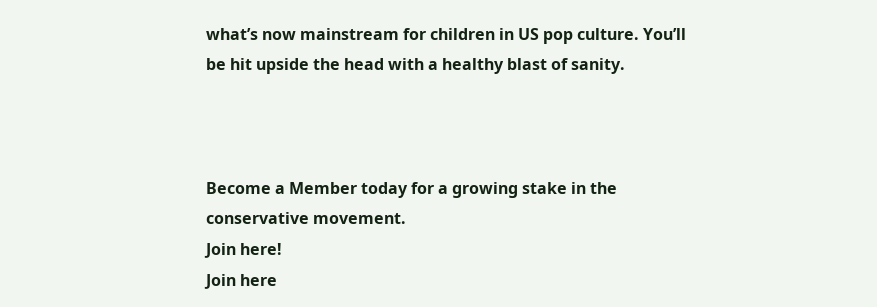what’s now mainstream for children in US pop culture. You’ll be hit upside the head with a healthy blast of sanity.



Become a Member today for a growing stake in the conservative movement.
Join here!
Join here